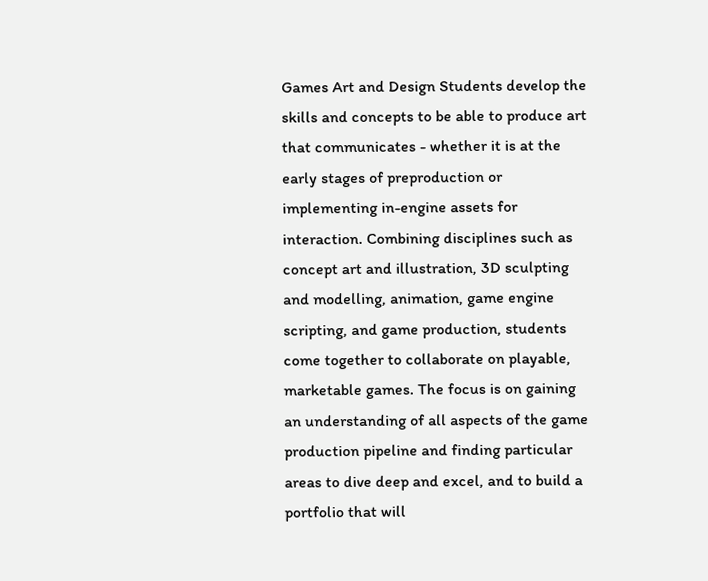Games Art and Design Students develop the skills and concepts to be able to produce art that communicates - whether it is at the early stages of preproduction or implementing in-engine assets for interaction. Combining disciplines such as concept art and illustration, 3D sculpting and modelling, animation, game engine scripting, and game production, students come together to collaborate on playable, marketable games. The focus is on gaining an understanding of all aspects of the game production pipeline and finding particular areas to dive deep and excel, and to build a portfolio that will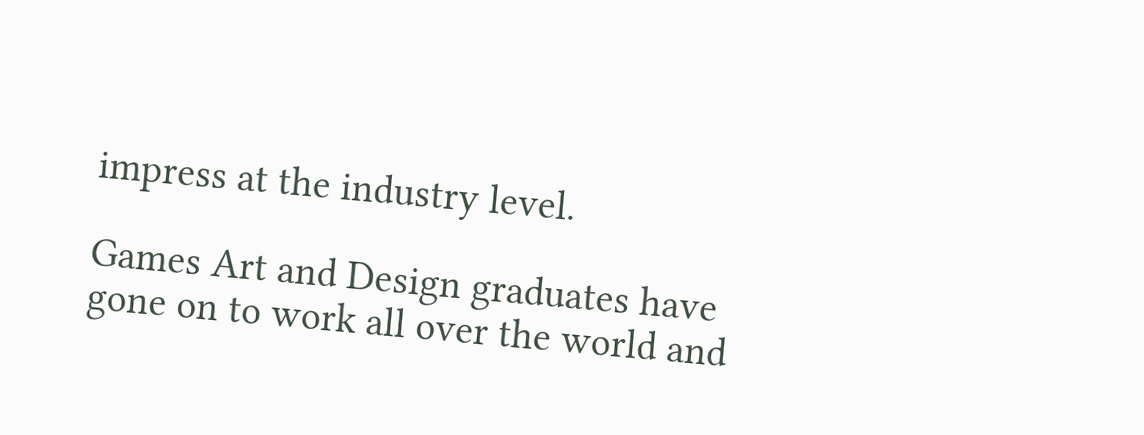impress at the industry level.

Games Art and Design graduates have gone on to work all over the world and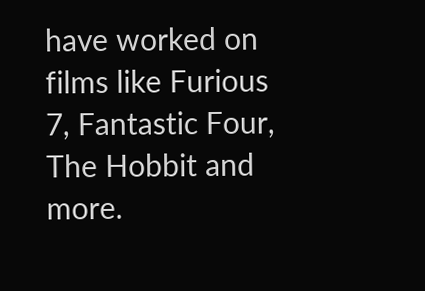have worked on films like Furious 7, Fantastic Four, The Hobbit and more.